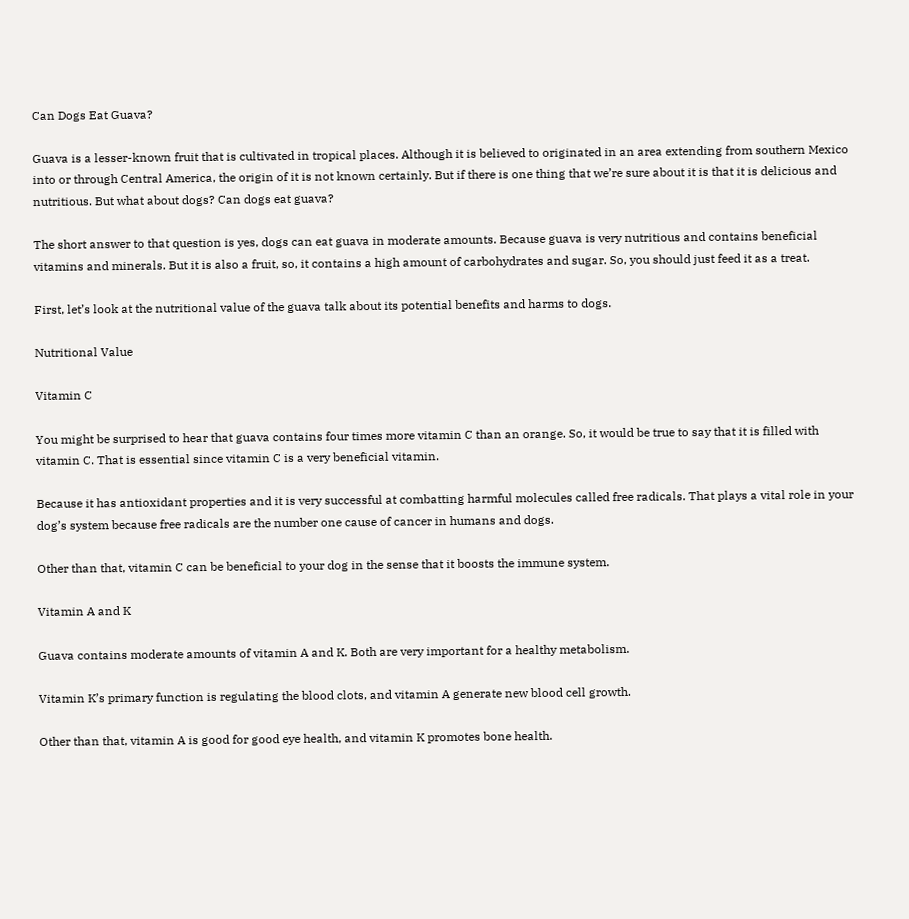Can Dogs Eat Guava?

Guava is a lesser-known fruit that is cultivated in tropical places. Although it is believed to originated in an area extending from southern Mexico into or through Central America, the origin of it is not known certainly. But if there is one thing that we’re sure about it is that it is delicious and nutritious. But what about dogs? Can dogs eat guava?

The short answer to that question is yes, dogs can eat guava in moderate amounts. Because guava is very nutritious and contains beneficial vitamins and minerals. But it is also a fruit, so, it contains a high amount of carbohydrates and sugar. So, you should just feed it as a treat.

First, let’s look at the nutritional value of the guava talk about its potential benefits and harms to dogs.

Nutritional Value

Vitamin C

You might be surprised to hear that guava contains four times more vitamin C than an orange. So, it would be true to say that it is filled with vitamin C. That is essential since vitamin C is a very beneficial vitamin.

Because it has antioxidant properties and it is very successful at combatting harmful molecules called free radicals. That plays a vital role in your dog’s system because free radicals are the number one cause of cancer in humans and dogs.

Other than that, vitamin C can be beneficial to your dog in the sense that it boosts the immune system.

Vitamin A and K

Guava contains moderate amounts of vitamin A and K. Both are very important for a healthy metabolism.

Vitamin K’s primary function is regulating the blood clots, and vitamin A generate new blood cell growth.

Other than that, vitamin A is good for good eye health, and vitamin K promotes bone health.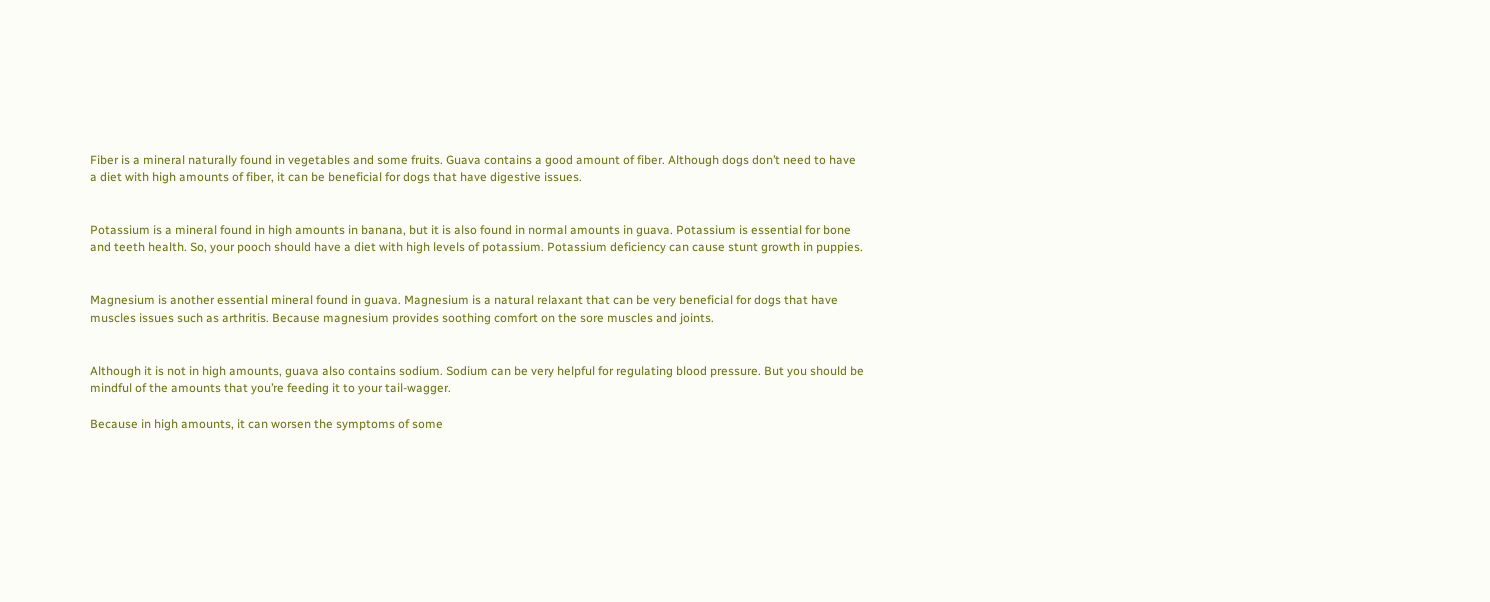Fiber is a mineral naturally found in vegetables and some fruits. Guava contains a good amount of fiber. Although dogs don’t need to have a diet with high amounts of fiber, it can be beneficial for dogs that have digestive issues.


Potassium is a mineral found in high amounts in banana, but it is also found in normal amounts in guava. Potassium is essential for bone and teeth health. So, your pooch should have a diet with high levels of potassium. Potassium deficiency can cause stunt growth in puppies.


Magnesium is another essential mineral found in guava. Magnesium is a natural relaxant that can be very beneficial for dogs that have muscles issues such as arthritis. Because magnesium provides soothing comfort on the sore muscles and joints.


Although it is not in high amounts, guava also contains sodium. Sodium can be very helpful for regulating blood pressure. But you should be mindful of the amounts that you’re feeding it to your tail-wagger.

Because in high amounts, it can worsen the symptoms of some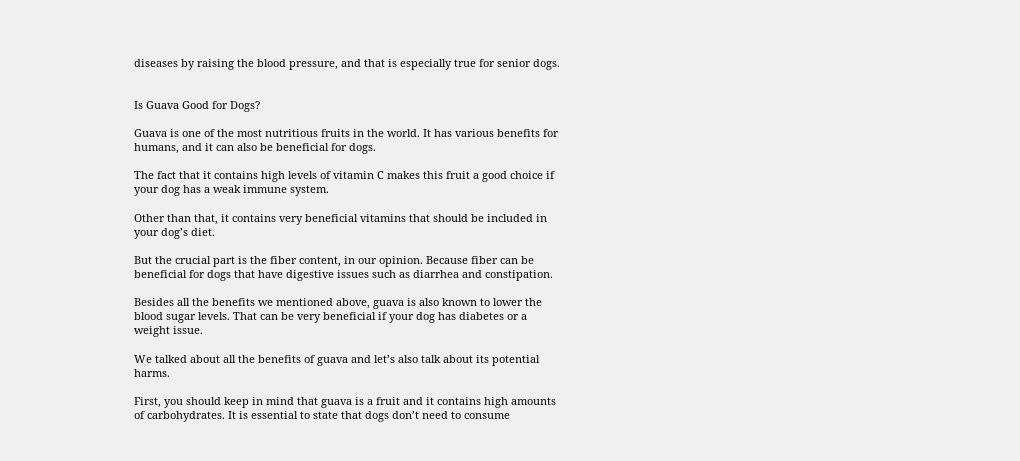diseases by raising the blood pressure, and that is especially true for senior dogs.


Is Guava Good for Dogs?

Guava is one of the most nutritious fruits in the world. It has various benefits for humans, and it can also be beneficial for dogs.

The fact that it contains high levels of vitamin C makes this fruit a good choice if your dog has a weak immune system.

Other than that, it contains very beneficial vitamins that should be included in your dog’s diet.

But the crucial part is the fiber content, in our opinion. Because fiber can be beneficial for dogs that have digestive issues such as diarrhea and constipation.

Besides all the benefits we mentioned above, guava is also known to lower the blood sugar levels. That can be very beneficial if your dog has diabetes or a weight issue.

We talked about all the benefits of guava and let’s also talk about its potential harms.

First, you should keep in mind that guava is a fruit and it contains high amounts of carbohydrates. It is essential to state that dogs don’t need to consume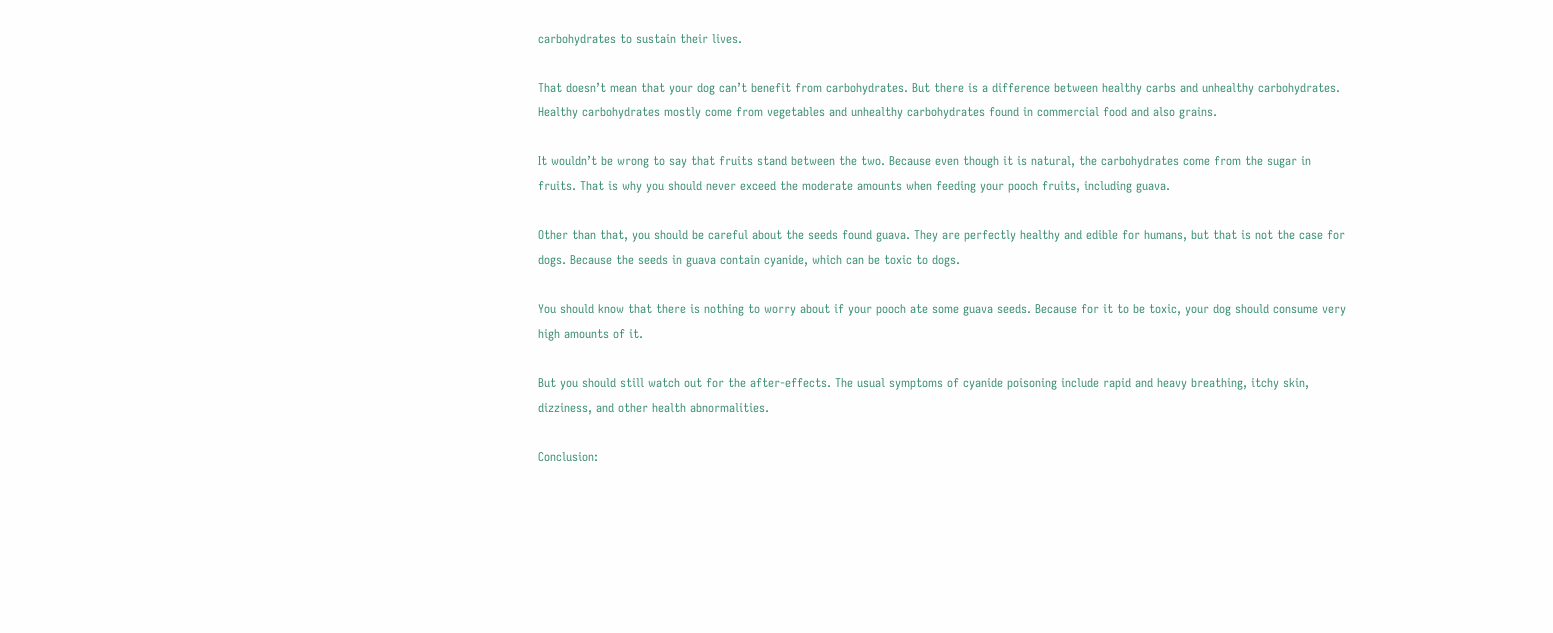carbohydrates to sustain their lives.

That doesn’t mean that your dog can’t benefit from carbohydrates. But there is a difference between healthy carbs and unhealthy carbohydrates. Healthy carbohydrates mostly come from vegetables and unhealthy carbohydrates found in commercial food and also grains.

It wouldn’t be wrong to say that fruits stand between the two. Because even though it is natural, the carbohydrates come from the sugar in fruits. That is why you should never exceed the moderate amounts when feeding your pooch fruits, including guava.

Other than that, you should be careful about the seeds found guava. They are perfectly healthy and edible for humans, but that is not the case for dogs. Because the seeds in guava contain cyanide, which can be toxic to dogs.

You should know that there is nothing to worry about if your pooch ate some guava seeds. Because for it to be toxic, your dog should consume very high amounts of it.

But you should still watch out for the after-effects. The usual symptoms of cyanide poisoning include rapid and heavy breathing, itchy skin, dizziness, and other health abnormalities.

Conclusion: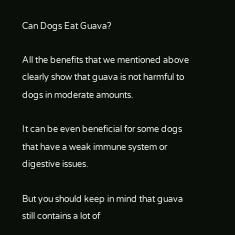Can Dogs Eat Guava?

All the benefits that we mentioned above clearly show that guava is not harmful to dogs in moderate amounts.

It can be even beneficial for some dogs that have a weak immune system or digestive issues.

But you should keep in mind that guava still contains a lot of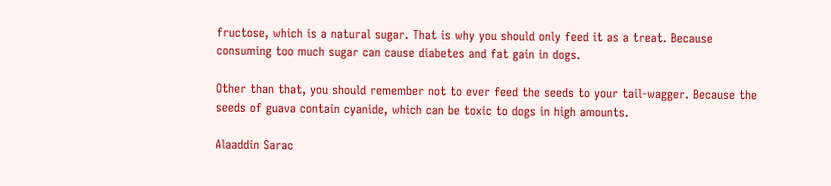fructose, which is a natural sugar. That is why you should only feed it as a treat. Because consuming too much sugar can cause diabetes and fat gain in dogs.

Other than that, you should remember not to ever feed the seeds to your tail-wagger. Because the seeds of guava contain cyanide, which can be toxic to dogs in high amounts.

Alaaddin Sarac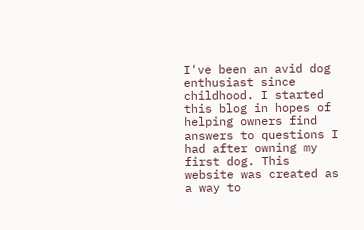I've been an avid dog enthusiast since childhood. I started this blog in hopes of helping owners find answers to questions I had after owning my first dog. This website was created as a way to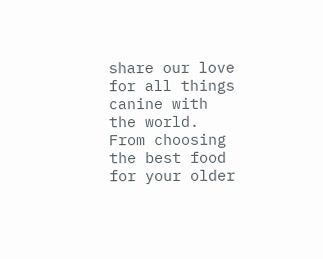share our love for all things canine with the world. From choosing the best food for your older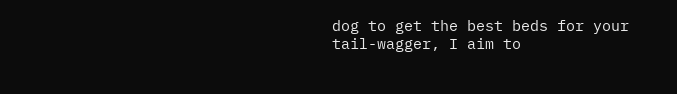dog to get the best beds for your tail-wagger, I aim to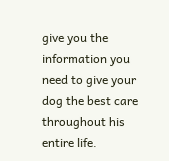give you the information you need to give your dog the best care throughout his entire life.